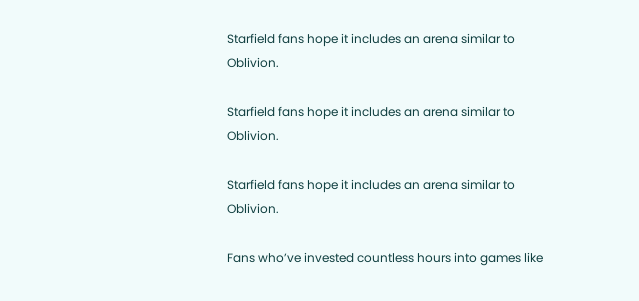Starfield fans hope it includes an arena similar to Oblivion.

Starfield fans hope it includes an arena similar to Oblivion.

Starfield fans hope it includes an arena similar to Oblivion.

Fans who’ve invested countless hours into games like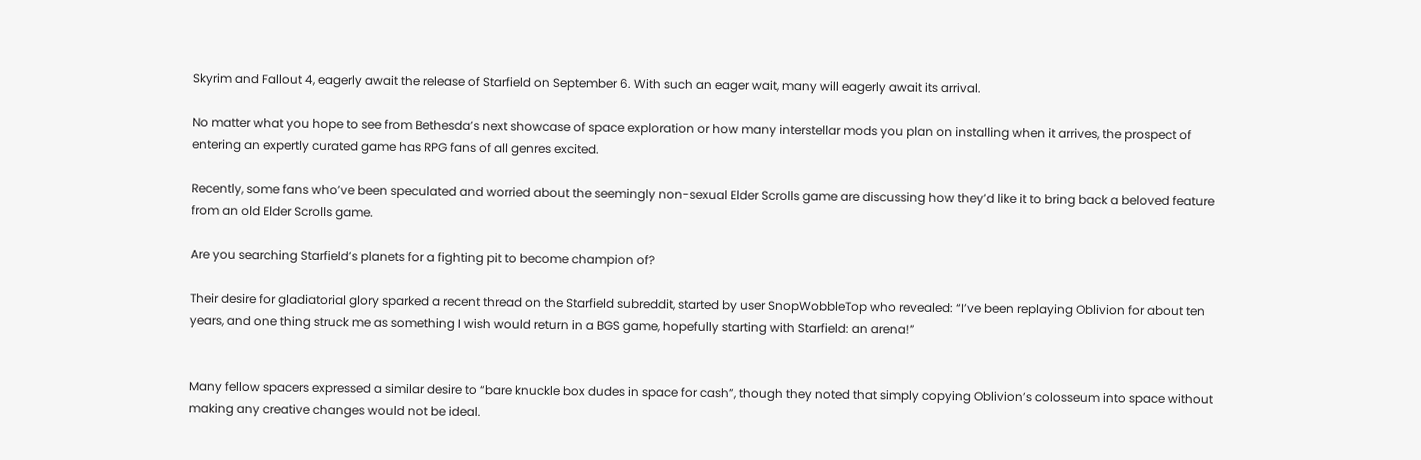Skyrim and Fallout 4, eagerly await the release of Starfield on September 6. With such an eager wait, many will eagerly await its arrival.

No matter what you hope to see from Bethesda’s next showcase of space exploration or how many interstellar mods you plan on installing when it arrives, the prospect of entering an expertly curated game has RPG fans of all genres excited.

Recently, some fans who’ve been speculated and worried about the seemingly non-sexual Elder Scrolls game are discussing how they’d like it to bring back a beloved feature from an old Elder Scrolls game.

Are you searching Starfield’s planets for a fighting pit to become champion of?

Their desire for gladiatorial glory sparked a recent thread on the Starfield subreddit, started by user SnopWobbleTop who revealed: “I’ve been replaying Oblivion for about ten years, and one thing struck me as something I wish would return in a BGS game, hopefully starting with Starfield: an arena!”


Many fellow spacers expressed a similar desire to “bare knuckle box dudes in space for cash”, though they noted that simply copying Oblivion’s colosseum into space without making any creative changes would not be ideal.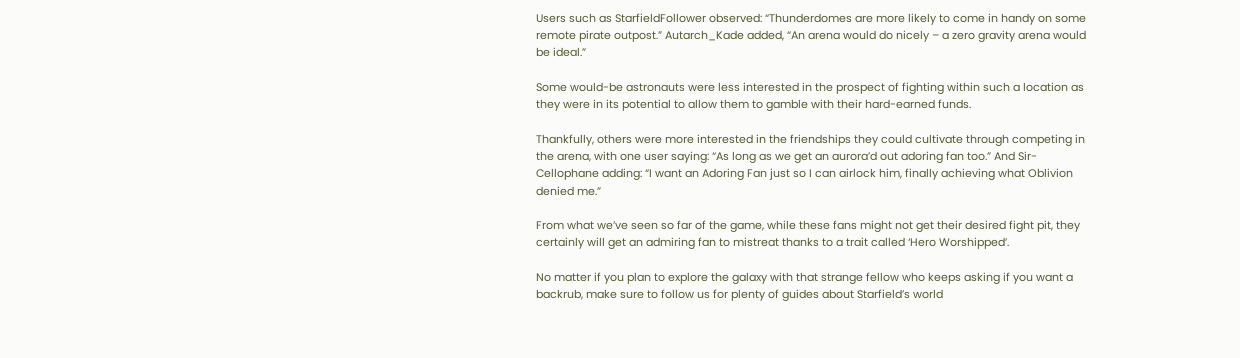Users such as StarfieldFollower observed: “Thunderdomes are more likely to come in handy on some remote pirate outpost.” Autarch_Kade added, “An arena would do nicely – a zero gravity arena would be ideal.”

Some would-be astronauts were less interested in the prospect of fighting within such a location as they were in its potential to allow them to gamble with their hard-earned funds.

Thankfully, others were more interested in the friendships they could cultivate through competing in the arena, with one user saying: “As long as we get an aurora’d out adoring fan too.” And Sir-Cellophane adding: “I want an Adoring Fan just so I can airlock him, finally achieving what Oblivion denied me.”

From what we’ve seen so far of the game, while these fans might not get their desired fight pit, they certainly will get an admiring fan to mistreat thanks to a trait called ‘Hero Worshipped’.

No matter if you plan to explore the galaxy with that strange fellow who keeps asking if you want a backrub, make sure to follow us for plenty of guides about Starfield’s world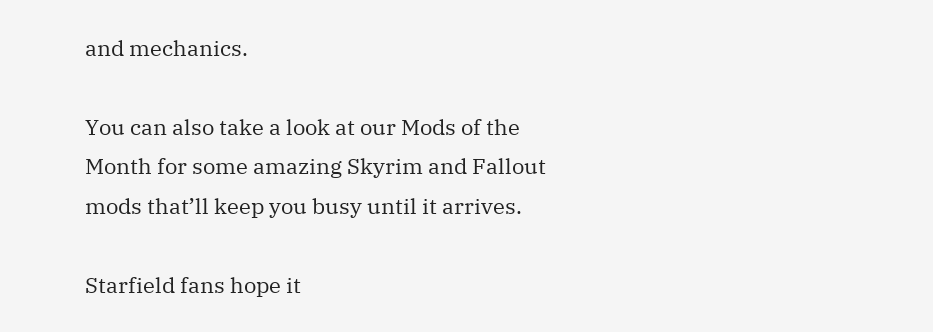and mechanics.

You can also take a look at our Mods of the Month for some amazing Skyrim and Fallout mods that’ll keep you busy until it arrives.

Starfield fans hope it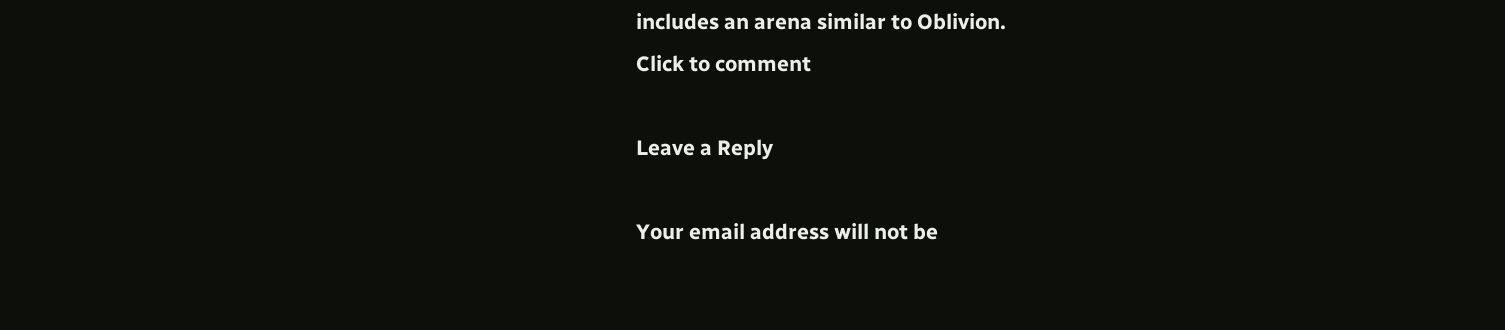includes an arena similar to Oblivion.
Click to comment

Leave a Reply

Your email address will not be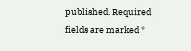published. Required fields are marked *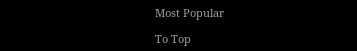Most Popular

To Top